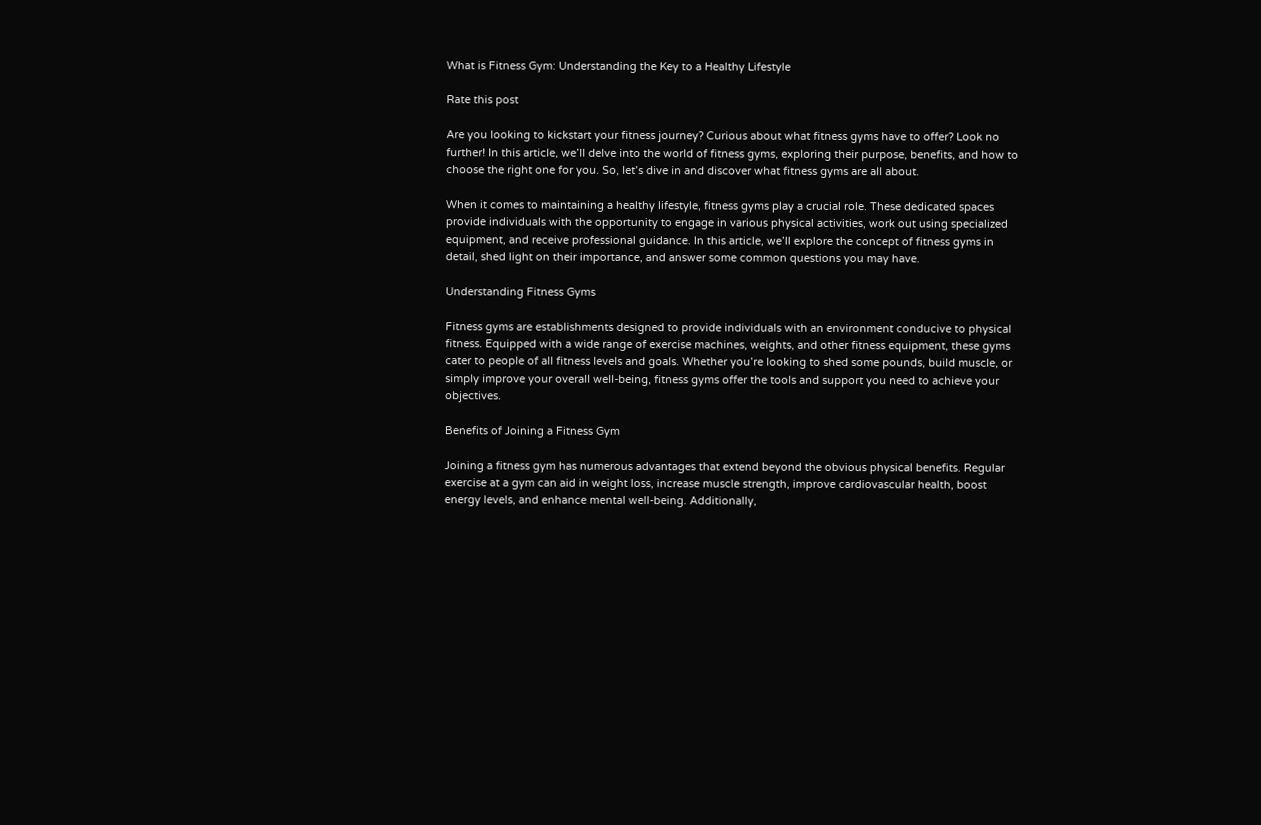What is Fitness Gym: Understanding the Key to a Healthy Lifestyle

Rate this post

Are you looking to kickstart your fitness journey? Curious about what fitness gyms have to offer? Look no further! In this article, we’ll delve into the world of fitness gyms, exploring their purpose, benefits, and how to choose the right one for you. So, let’s dive in and discover what fitness gyms are all about.

When it comes to maintaining a healthy lifestyle, fitness gyms play a crucial role. These dedicated spaces provide individuals with the opportunity to engage in various physical activities, work out using specialized equipment, and receive professional guidance. In this article, we’ll explore the concept of fitness gyms in detail, shed light on their importance, and answer some common questions you may have.

Understanding Fitness Gyms

Fitness gyms are establishments designed to provide individuals with an environment conducive to physical fitness. Equipped with a wide range of exercise machines, weights, and other fitness equipment, these gyms cater to people of all fitness levels and goals. Whether you’re looking to shed some pounds, build muscle, or simply improve your overall well-being, fitness gyms offer the tools and support you need to achieve your objectives.

Benefits of Joining a Fitness Gym

Joining a fitness gym has numerous advantages that extend beyond the obvious physical benefits. Regular exercise at a gym can aid in weight loss, increase muscle strength, improve cardiovascular health, boost energy levels, and enhance mental well-being. Additionally,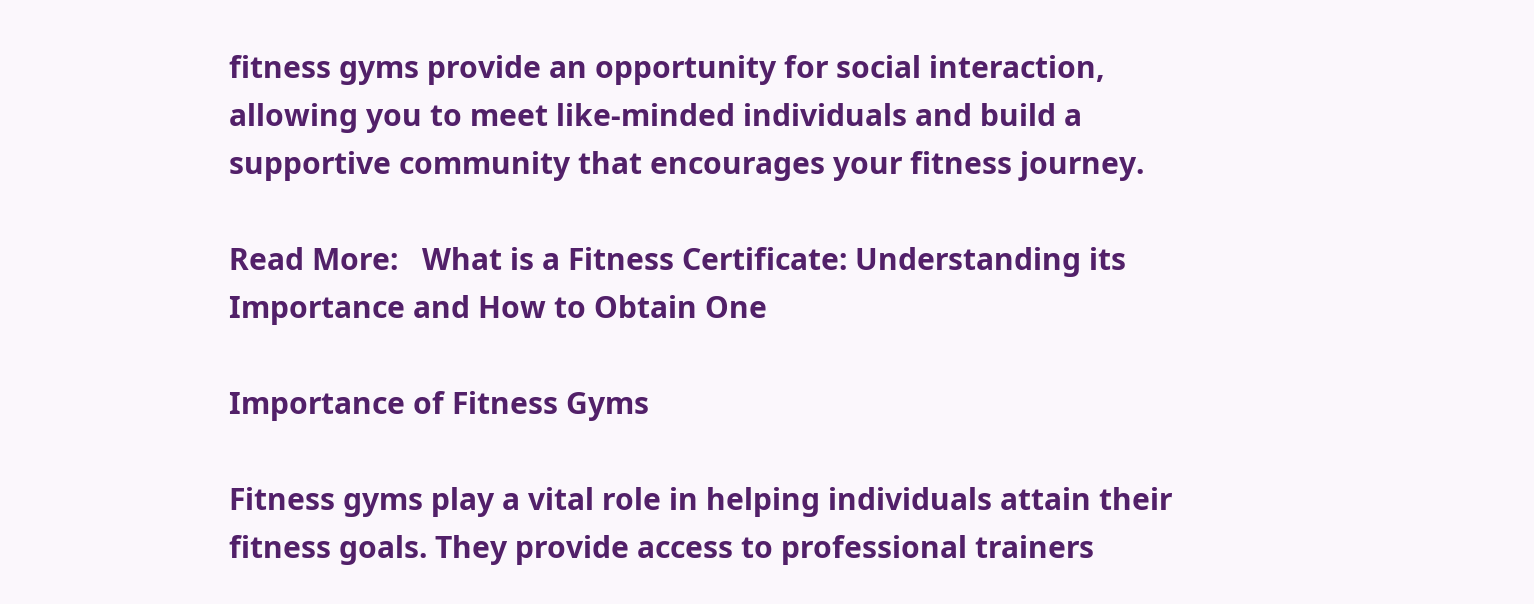fitness gyms provide an opportunity for social interaction, allowing you to meet like-minded individuals and build a supportive community that encourages your fitness journey.

Read More:   What is a Fitness Certificate: Understanding its Importance and How to Obtain One

Importance of Fitness Gyms

Fitness gyms play a vital role in helping individuals attain their fitness goals. They provide access to professional trainers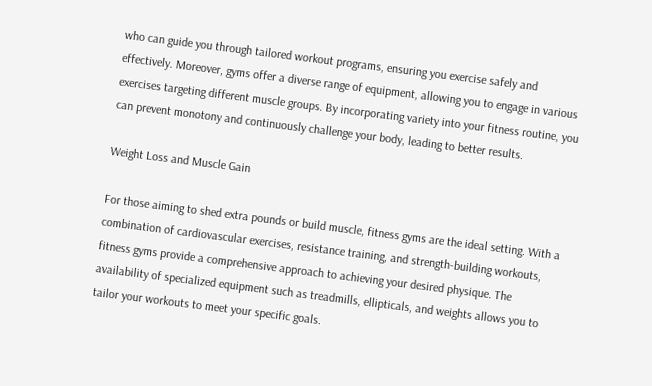who can guide you through tailored workout programs, ensuring you exercise safely and effectively. Moreover, gyms offer a diverse range of equipment, allowing you to engage in various exercises targeting different muscle groups. By incorporating variety into your fitness routine, you can prevent monotony and continuously challenge your body, leading to better results.

Weight Loss and Muscle Gain

For those aiming to shed extra pounds or build muscle, fitness gyms are the ideal setting. With a combination of cardiovascular exercises, resistance training, and strength-building workouts, fitness gyms provide a comprehensive approach to achieving your desired physique. The availability of specialized equipment such as treadmills, ellipticals, and weights allows you to tailor your workouts to meet your specific goals.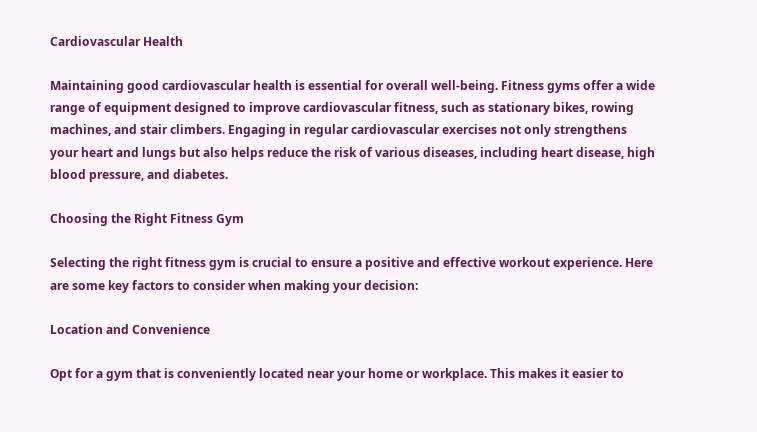Cardiovascular Health

Maintaining good cardiovascular health is essential for overall well-being. Fitness gyms offer a wide range of equipment designed to improve cardiovascular fitness, such as stationary bikes, rowing machines, and stair climbers. Engaging in regular cardiovascular exercises not only strengthens your heart and lungs but also helps reduce the risk of various diseases, including heart disease, high blood pressure, and diabetes.

Choosing the Right Fitness Gym

Selecting the right fitness gym is crucial to ensure a positive and effective workout experience. Here are some key factors to consider when making your decision:

Location and Convenience

Opt for a gym that is conveniently located near your home or workplace. This makes it easier to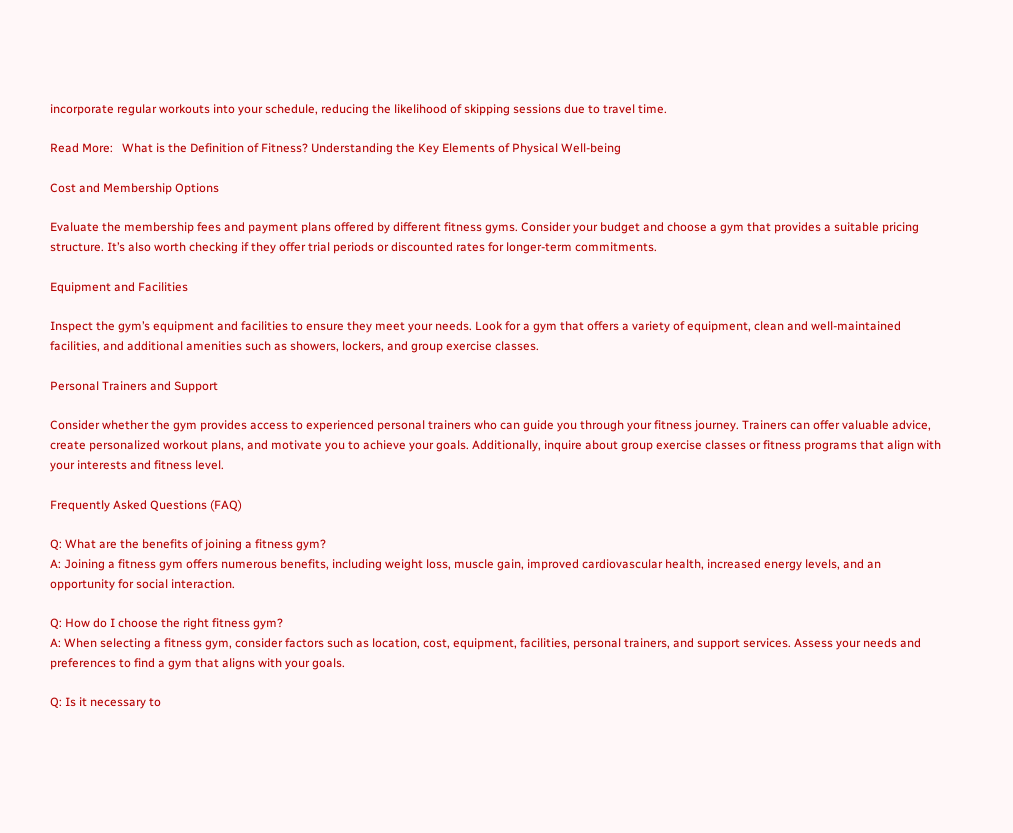incorporate regular workouts into your schedule, reducing the likelihood of skipping sessions due to travel time.

Read More:   What is the Definition of Fitness? Understanding the Key Elements of Physical Well-being

Cost and Membership Options

Evaluate the membership fees and payment plans offered by different fitness gyms. Consider your budget and choose a gym that provides a suitable pricing structure. It’s also worth checking if they offer trial periods or discounted rates for longer-term commitments.

Equipment and Facilities

Inspect the gym’s equipment and facilities to ensure they meet your needs. Look for a gym that offers a variety of equipment, clean and well-maintained facilities, and additional amenities such as showers, lockers, and group exercise classes.

Personal Trainers and Support

Consider whether the gym provides access to experienced personal trainers who can guide you through your fitness journey. Trainers can offer valuable advice, create personalized workout plans, and motivate you to achieve your goals. Additionally, inquire about group exercise classes or fitness programs that align with your interests and fitness level.

Frequently Asked Questions (FAQ)

Q: What are the benefits of joining a fitness gym?
A: Joining a fitness gym offers numerous benefits, including weight loss, muscle gain, improved cardiovascular health, increased energy levels, and an opportunity for social interaction.

Q: How do I choose the right fitness gym?
A: When selecting a fitness gym, consider factors such as location, cost, equipment, facilities, personal trainers, and support services. Assess your needs and preferences to find a gym that aligns with your goals.

Q: Is it necessary to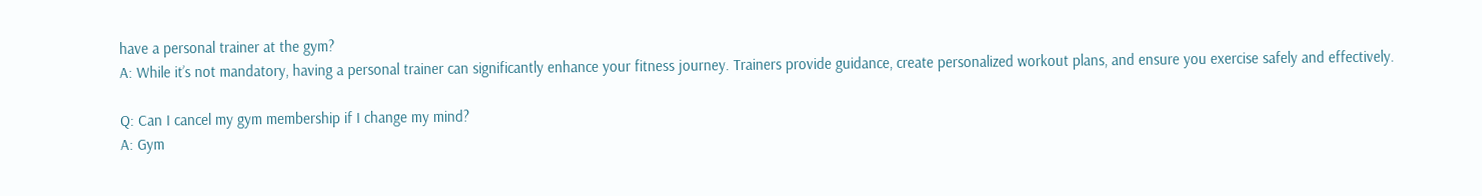have a personal trainer at the gym?
A: While it’s not mandatory, having a personal trainer can significantly enhance your fitness journey. Trainers provide guidance, create personalized workout plans, and ensure you exercise safely and effectively.

Q: Can I cancel my gym membership if I change my mind?
A: Gym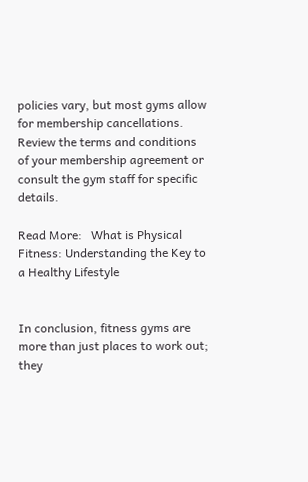policies vary, but most gyms allow for membership cancellations. Review the terms and conditions of your membership agreement or consult the gym staff for specific details.

Read More:   What is Physical Fitness: Understanding the Key to a Healthy Lifestyle


In conclusion, fitness gyms are more than just places to work out; they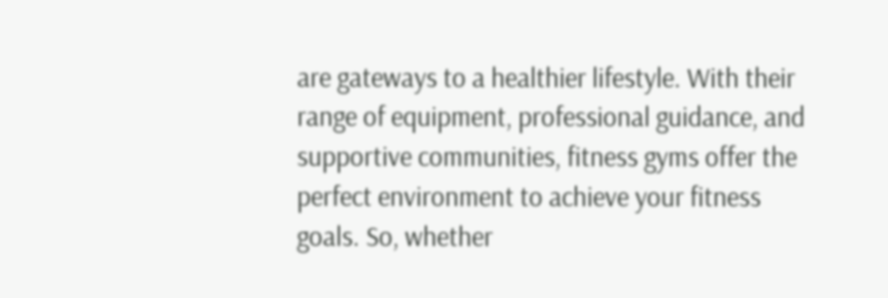are gateways to a healthier lifestyle. With their range of equipment, professional guidance, and supportive communities, fitness gyms offer the perfect environment to achieve your fitness goals. So, whether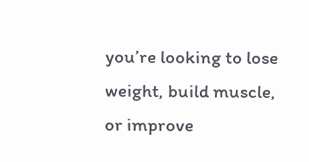you’re looking to lose weight, build muscle, or improve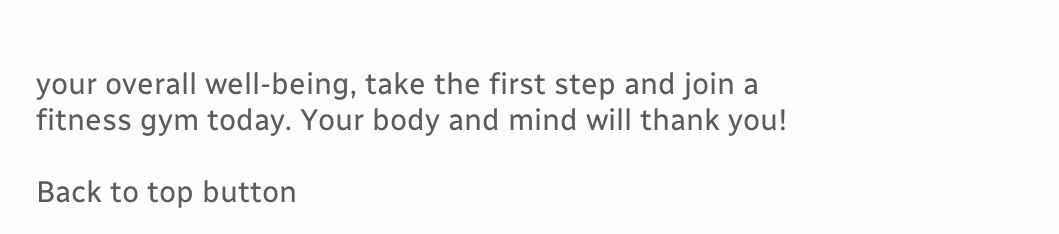your overall well-being, take the first step and join a fitness gym today. Your body and mind will thank you!

Back to top button